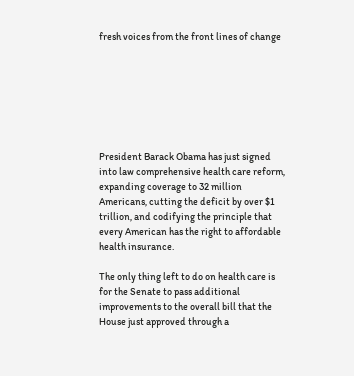fresh voices from the front lines of change







President Barack Obama has just signed into law comprehensive health care reform, expanding coverage to 32 million Americans, cutting the deficit by over $1 trillion, and codifying the principle that every American has the right to affordable health insurance.

The only thing left to do on health care is for the Senate to pass additional improvements to the overall bill that the House just approved through a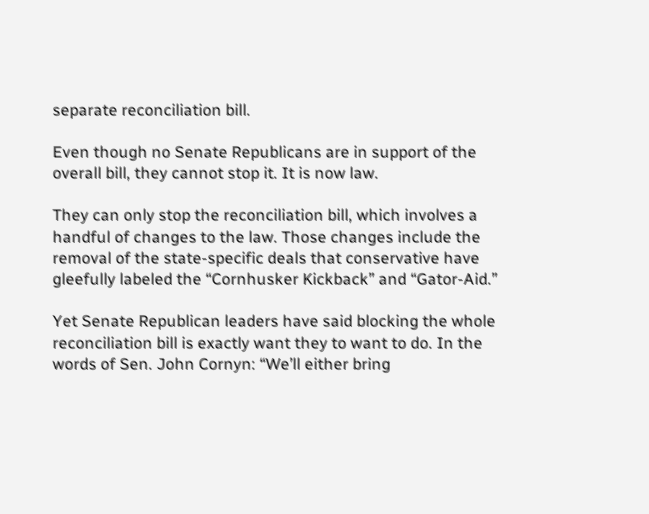separate reconciliation bill.

Even though no Senate Republicans are in support of the overall bill, they cannot stop it. It is now law.

They can only stop the reconciliation bill, which involves a handful of changes to the law. Those changes include the removal of the state-specific deals that conservative have gleefully labeled the “Cornhusker Kickback” and “Gator-Aid.”

Yet Senate Republican leaders have said blocking the whole reconciliation bill is exactly want they to want to do. In the words of Sen. John Cornyn: “We’ll either bring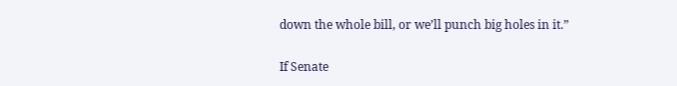down the whole bill, or we’ll punch big holes in it.”

If Senate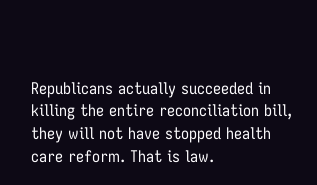Republicans actually succeeded in killing the entire reconciliation bill, they will not have stopped health care reform. That is law.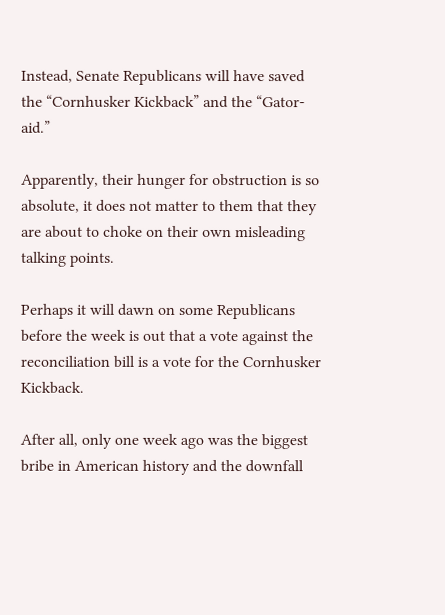Instead, Senate Republicans will have saved the “Cornhusker Kickback” and the “Gator-aid.”

Apparently, their hunger for obstruction is so absolute, it does not matter to them that they are about to choke on their own misleading talking points.

Perhaps it will dawn on some Republicans before the week is out that a vote against the reconciliation bill is a vote for the Cornhusker Kickback.

After all, only one week ago was the biggest bribe in American history and the downfall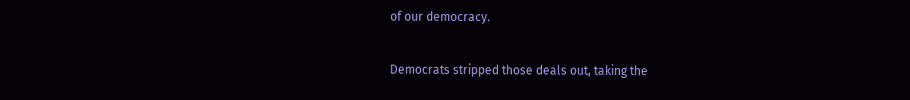of our democracy.

Democrats stripped those deals out, taking the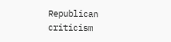Republican criticism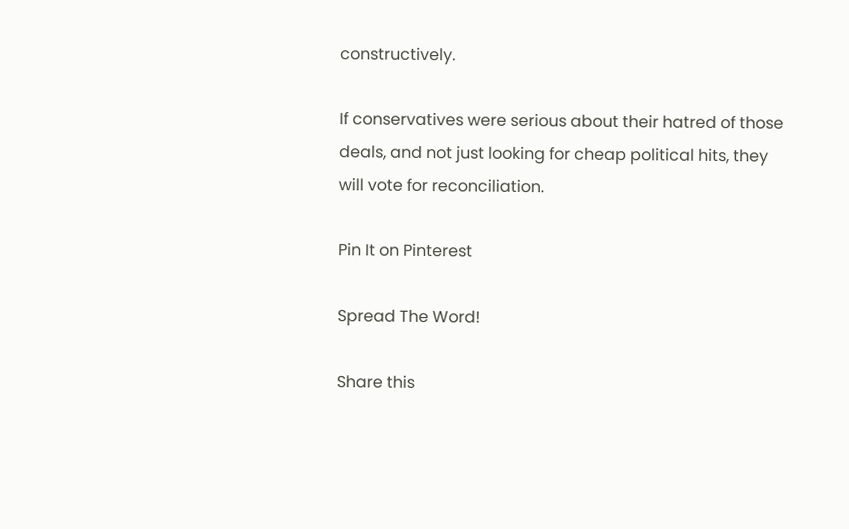constructively.

If conservatives were serious about their hatred of those deals, and not just looking for cheap political hits, they will vote for reconciliation.

Pin It on Pinterest

Spread The Word!

Share this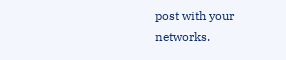post with your networks.